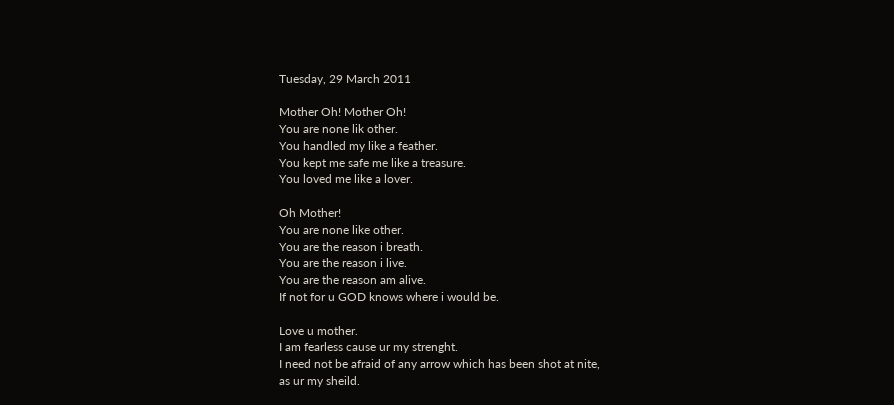Tuesday, 29 March 2011

Mother Oh! Mother Oh!
You are none lik other.
You handled my like a feather.
You kept me safe me like a treasure.
You loved me like a lover.

Oh Mother!
You are none like other.
You are the reason i breath.
You are the reason i live.
You are the reason am alive.
If not for u GOD knows where i would be.

Love u mother.
I am fearless cause ur my strenght.
I need not be afraid of any arrow which has been shot at nite,
as ur my sheild.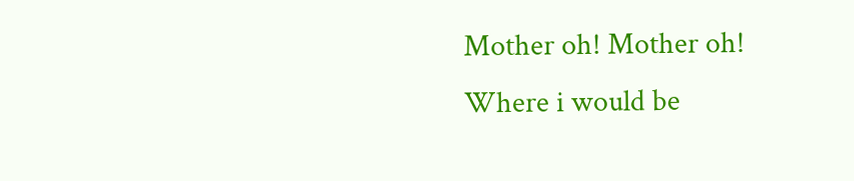Mother oh! Mother oh!
Where i would be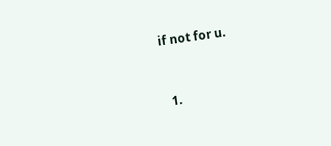if not for u.


  1.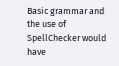Basic grammar and the use of SpellChecker would have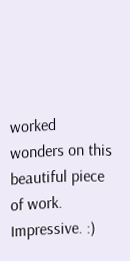worked wonders on this beautiful piece of work. Impressive. :)